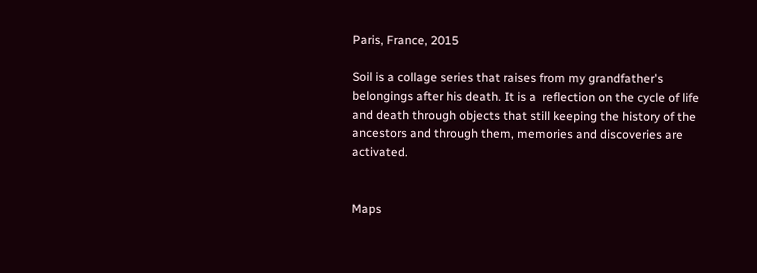Paris, France, 2015

Soil is a collage series that raises from my grandfather's belongings after his death. It is a  reflection on the cycle of life and death through objects that still keeping the history of the ancestors and through them, memories and discoveries are activated.


Maps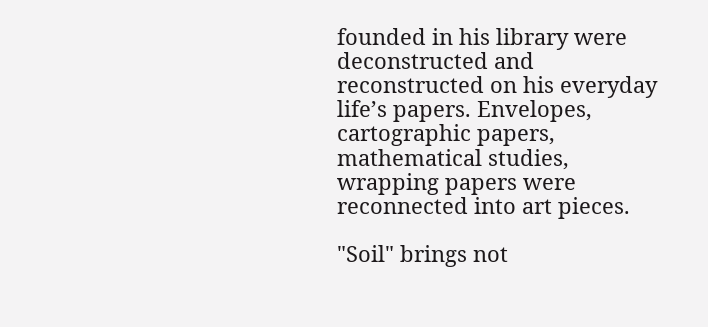founded in his library were deconstructed and reconstructed on his everyday life’s papers. Envelopes, cartographic papers, mathematical studies, wrapping papers were reconnected into art pieces.

"Soil" brings not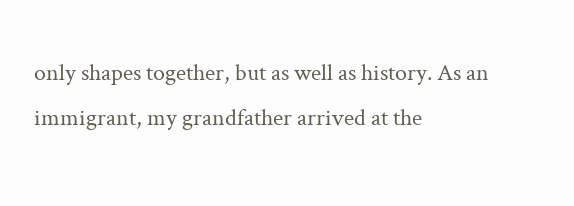only shapes together, but as well as history. As an immigrant, my grandfather arrived at the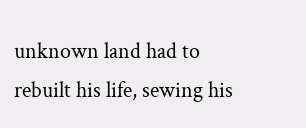unknown land had to rebuilt his life, sewing his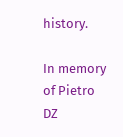history.

In memory of Pietro DZ